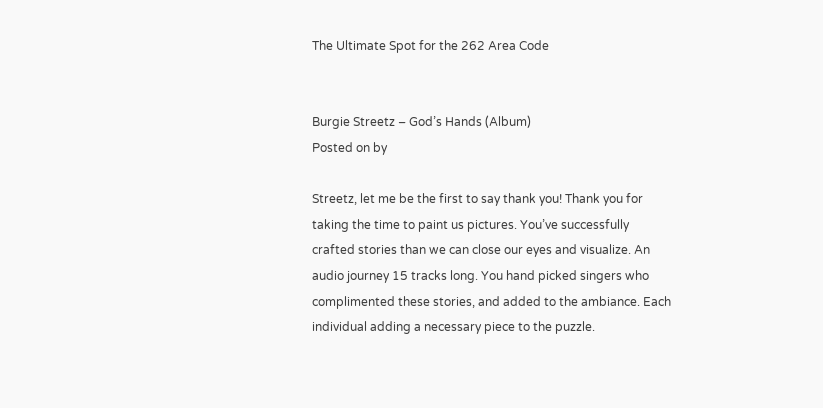The Ultimate Spot for the 262 Area Code


Burgie Streetz – God’s Hands (Album)
Posted on by

Streetz, let me be the first to say thank you! Thank you for taking the time to paint us pictures. You’ve successfully crafted stories than we can close our eyes and visualize. An audio journey 15 tracks long. You hand picked singers who complimented these stories, and added to the ambiance. Each individual adding a necessary piece to the puzzle.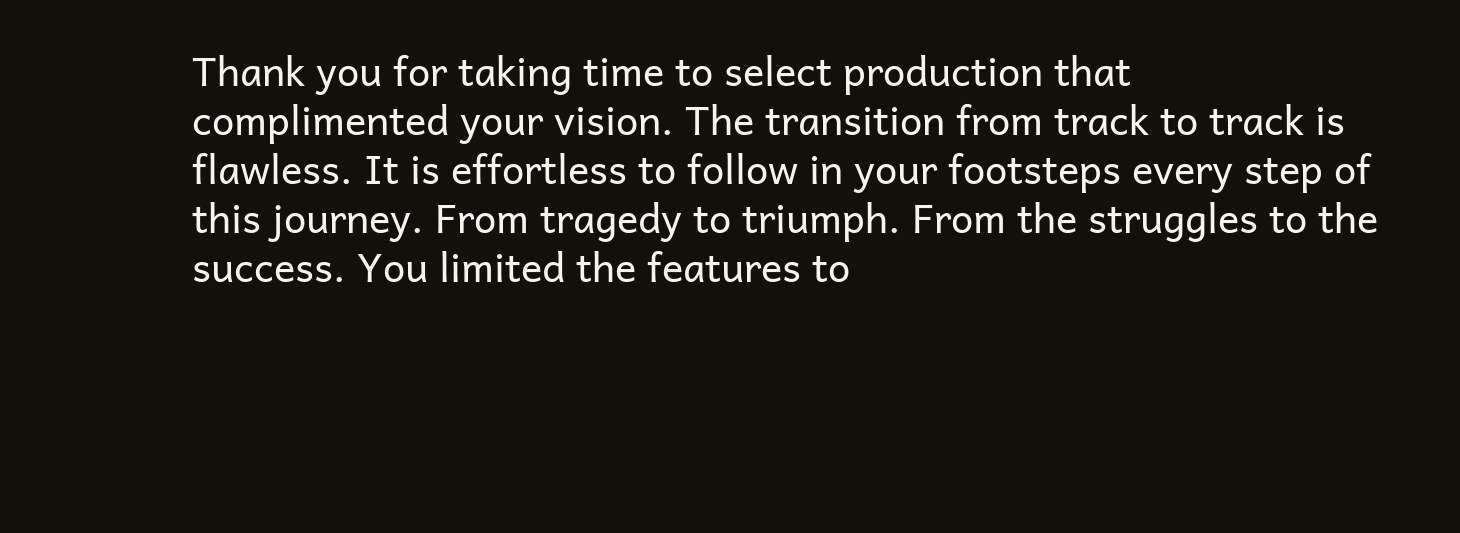Thank you for taking time to select production that complimented your vision. The transition from track to track is flawless. It is effortless to follow in your footsteps every step of this journey. From tragedy to triumph. From the struggles to the success. You limited the features to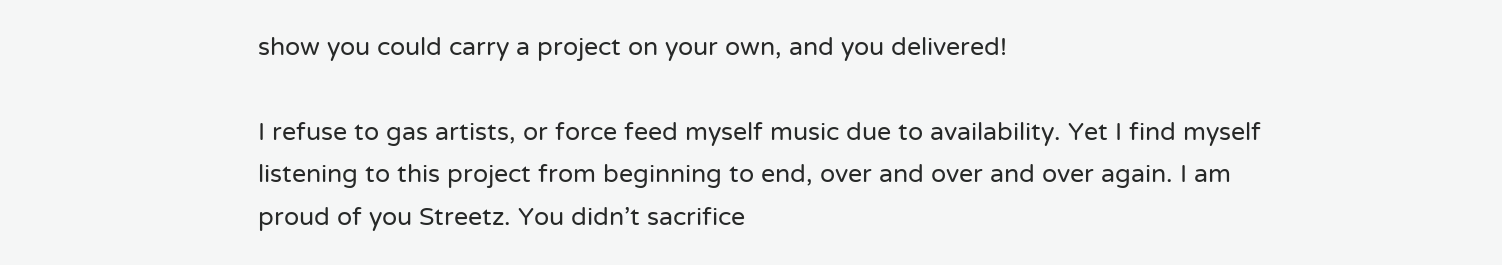show you could carry a project on your own, and you delivered!

I refuse to gas artists, or force feed myself music due to availability. Yet I find myself listening to this project from beginning to end, over and over and over again. I am proud of you Streetz. You didn’t sacrifice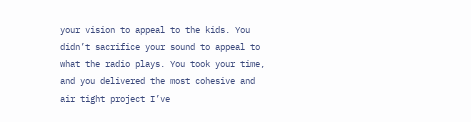your vision to appeal to the kids. You didn’t sacrifice your sound to appeal to what the radio plays. You took your time, and you delivered the most cohesive and air tight project I’ve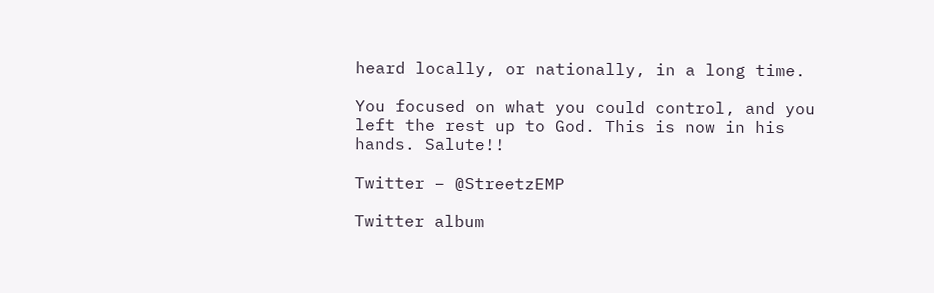heard locally, or nationally, in a long time.

You focused on what you could control, and you left the rest up to God. This is now in his hands. Salute!!

Twitter – @StreetzEMP

Twitter album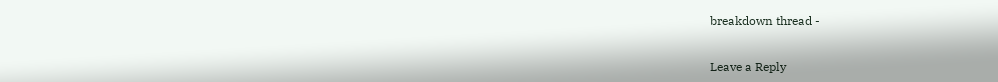breakdown thread -


Leave a Reply